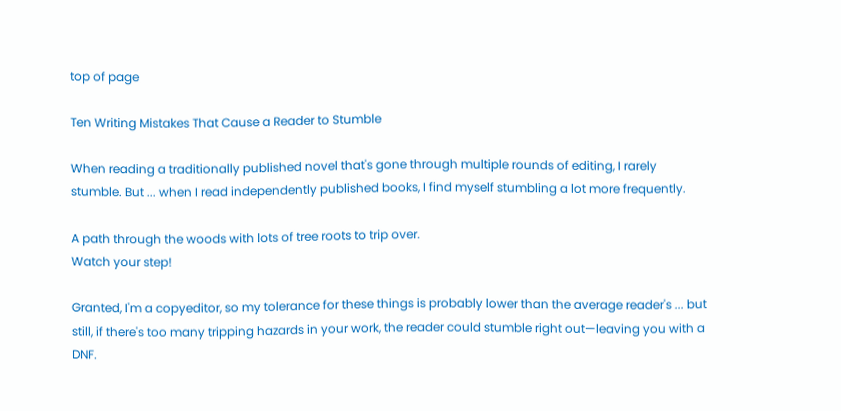top of page

Ten Writing Mistakes That Cause a Reader to Stumble

When reading a traditionally published novel that's gone through multiple rounds of editing, I rarely stumble. But ... when I read independently published books, I find myself stumbling a lot more frequently.

A path through the woods with lots of tree roots to trip over.
Watch your step!

Granted, I'm a copyeditor, so my tolerance for these things is probably lower than the average reader's ... but still, if there's too many tripping hazards in your work, the reader could stumble right out—leaving you with a DNF.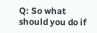Q: So what should you do if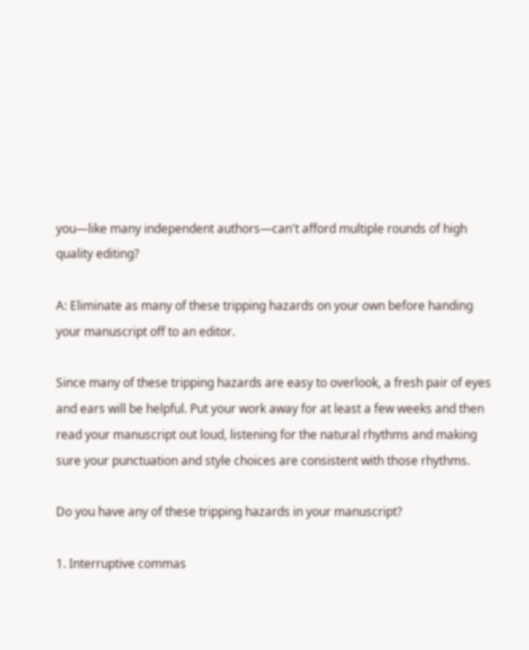you—like many independent authors—can't afford multiple rounds of high quality editing?

A: Eliminate as many of these tripping hazards on your own before handing your manuscript off to an editor.

Since many of these tripping hazards are easy to overlook, a fresh pair of eyes and ears will be helpful. Put your work away for at least a few weeks and then read your manuscript out loud, listening for the natural rhythms and making sure your punctuation and style choices are consistent with those rhythms.

Do you have any of these tripping hazards in your manuscript?

1. Interruptive commas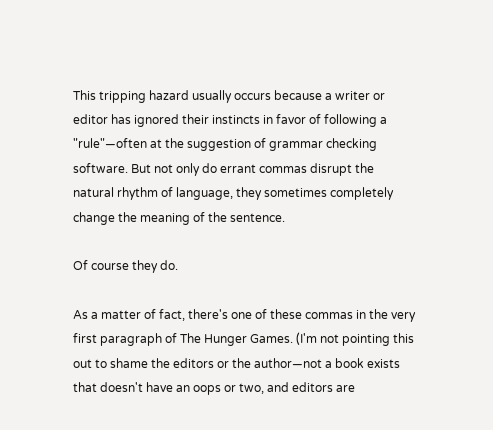This tripping hazard usually occurs because a writer or editor has ignored their instincts in favor of following a "rule"—often at the suggestion of grammar checking software. But not only do errant commas disrupt the natural rhythm of language, they sometimes completely change the meaning of the sentence.

Of course they do.

As a matter of fact, there's one of these commas in the very first paragraph of The Hunger Games. (I'm not pointing this out to shame the editors or the author—not a book exists that doesn't have an oops or two, and editors are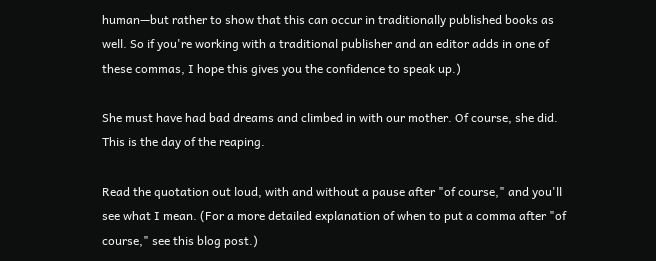human—but rather to show that this can occur in traditionally published books as well. So if you're working with a traditional publisher and an editor adds in one of these commas, I hope this gives you the confidence to speak up.)

She must have had bad dreams and climbed in with our mother. Of course, she did. This is the day of the reaping.

Read the quotation out loud, with and without a pause after "of course," and you'll see what I mean. (For a more detailed explanation of when to put a comma after "of course," see this blog post.)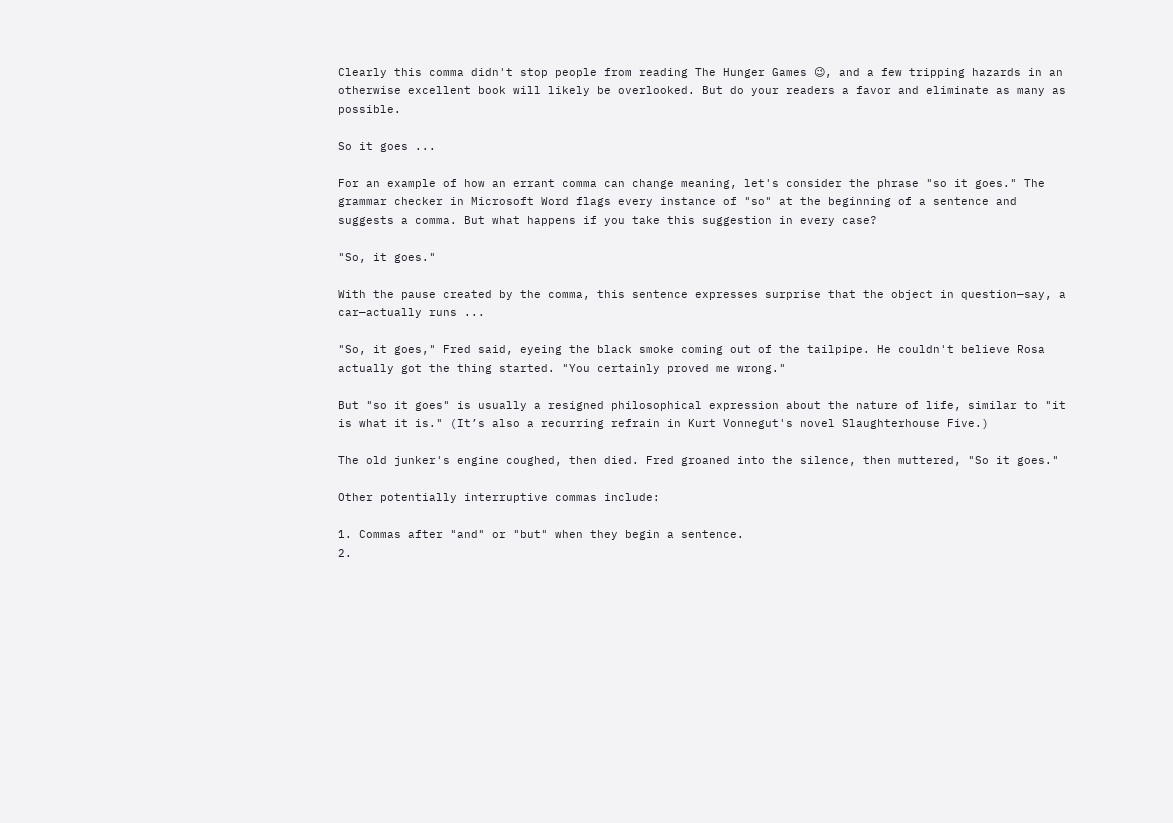Clearly this comma didn't stop people from reading The Hunger Games 😉, and a few tripping hazards in an otherwise excellent book will likely be overlooked. But do your readers a favor and eliminate as many as possible.

So it goes ...

For an example of how an errant comma can change meaning, let's consider the phrase "so it goes." The grammar checker in Microsoft Word flags every instance of "so" at the beginning of a sentence and suggests a comma. But what happens if you take this suggestion in every case?

"So, it goes."

With the pause created by the comma, this sentence expresses surprise that the object in question—say, a car—actually runs ...

"So, it goes," Fred said, eyeing the black smoke coming out of the tailpipe. He couldn't believe Rosa actually got the thing started. "You certainly proved me wrong."

But "so it goes" is usually a resigned philosophical expression about the nature of life, similar to "it is what it is." (It’s also a recurring refrain in Kurt Vonnegut's novel Slaughterhouse Five.)

The old junker's engine coughed, then died. Fred groaned into the silence, then muttered, "So it goes."

Other potentially interruptive commas include:

1. Commas after "and" or "but" when they begin a sentence.
2.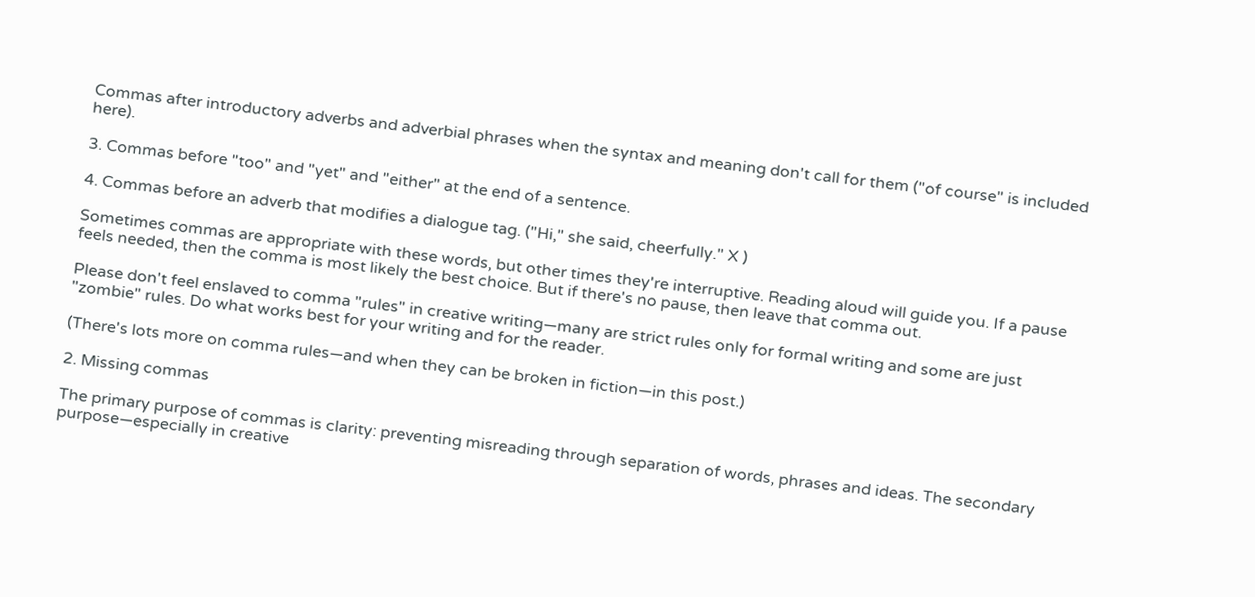Commas after introductory adverbs and adverbial phrases when the syntax and meaning don't call for them ("of course" is included here).

3. Commas before "too" and "yet" and "either" at the end of a sentence.

4. Commas before an adverb that modifies a dialogue tag. ("Hi," she said, cheerfully." X )

Sometimes commas are appropriate with these words, but other times they're interruptive. Reading aloud will guide you. If a pause feels needed, then the comma is most likely the best choice. But if there's no pause, then leave that comma out.

Please don't feel enslaved to comma "rules" in creative writing—many are strict rules only for formal writing and some are just "zombie" rules. Do what works best for your writing and for the reader.

(There's lots more on comma rules—and when they can be broken in fiction—in this post.)

2. Missing commas

The primary purpose of commas is clarity: preventing misreading through separation of words, phrases and ideas. The secondary purpose—especially in creative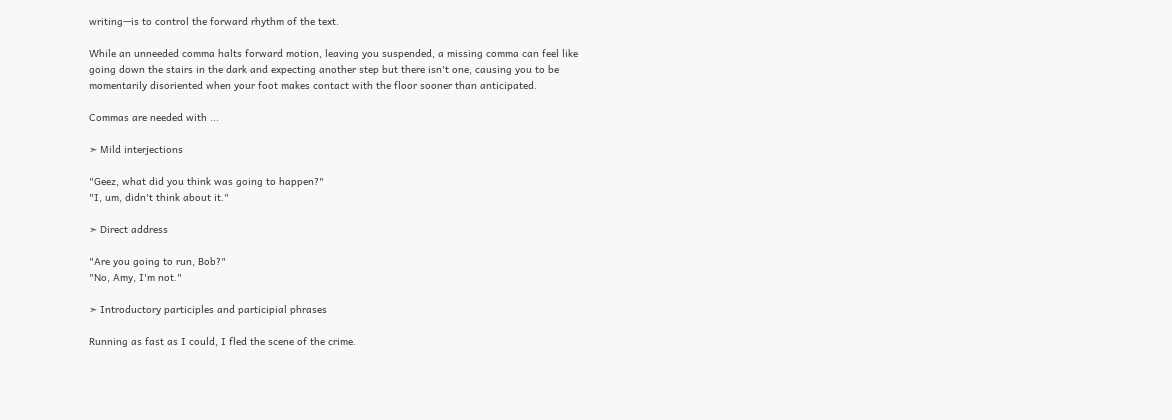writing—is to control the forward rhythm of the text.

While an unneeded comma halts forward motion, leaving you suspended, a missing comma can feel like going down the stairs in the dark and expecting another step but there isn't one, causing you to be momentarily disoriented when your foot makes contact with the floor sooner than anticipated.

Commas are needed with ...

➣ Mild interjections

"Geez, what did you think was going to happen?"
"I, um, didn't think about it."

➣ Direct address

"Are you going to run, Bob?"
"No, Amy, I'm not."

➣ Introductory participles and participial phrases

Running as fast as I could, I fled the scene of the crime.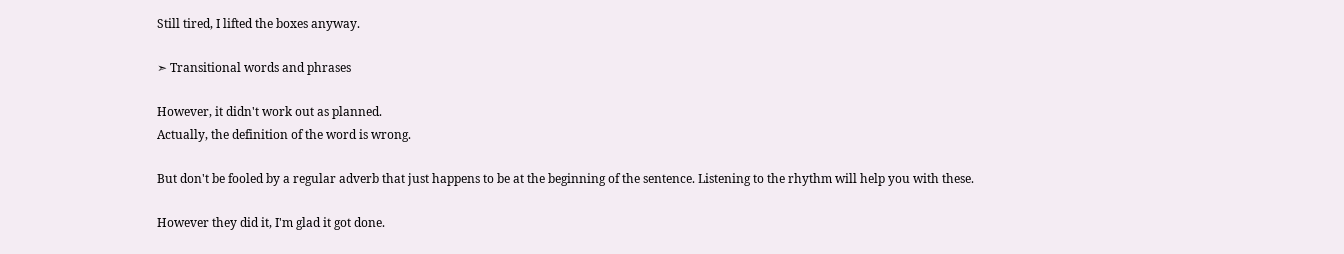Still tired, I lifted the boxes anyway.

➣ Transitional words and phrases

However, it didn't work out as planned.
Actually, the definition of the word is wrong.

But don't be fooled by a regular adverb that just happens to be at the beginning of the sentence. Listening to the rhythm will help you with these.

However they did it, I'm glad it got done.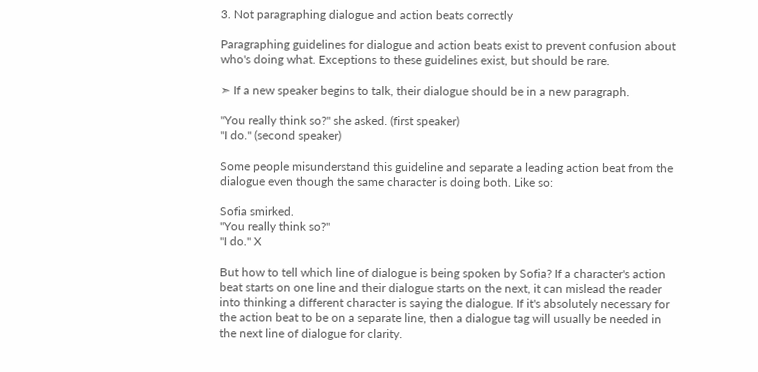3. Not paragraphing dialogue and action beats correctly

Paragraphing guidelines for dialogue and action beats exist to prevent confusion about who's doing what. Exceptions to these guidelines exist, but should be rare.

➣ If a new speaker begins to talk, their dialogue should be in a new paragraph.

"You really think so?" she asked. (first speaker)
"I do." (second speaker)

Some people misunderstand this guideline and separate a leading action beat from the dialogue even though the same character is doing both. Like so:

Sofia smirked.
"You really think so?"
"I do." X

But how to tell which line of dialogue is being spoken by Sofia? If a character's action beat starts on one line and their dialogue starts on the next, it can mislead the reader into thinking a different character is saying the dialogue. If it's absolutely necessary for the action beat to be on a separate line, then a dialogue tag will usually be needed in the next line of dialogue for clarity.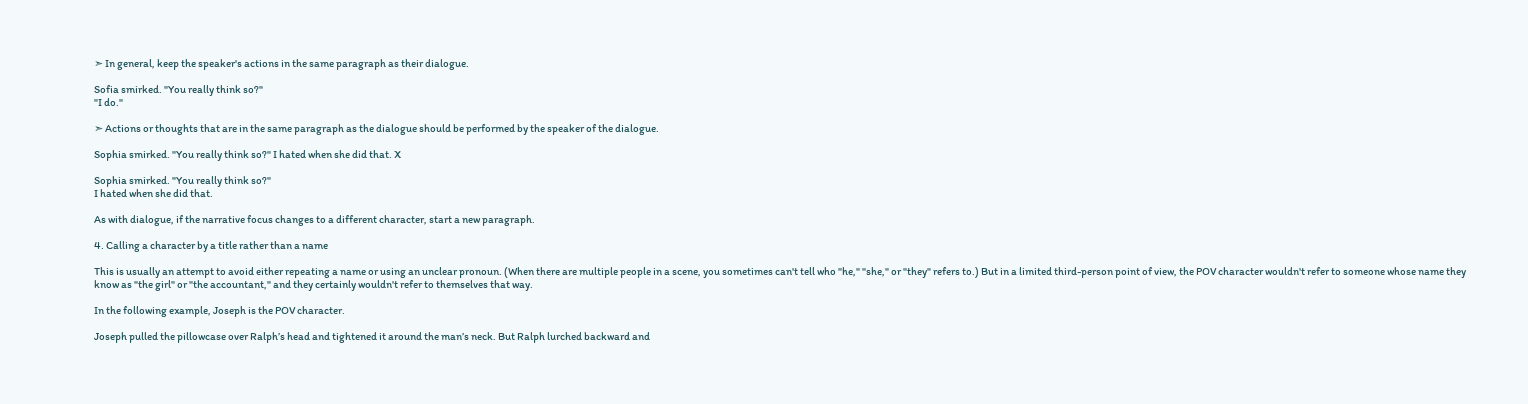➣ In general, keep the speaker's actions in the same paragraph as their dialogue.

Sofia smirked. "You really think so?"
"I do."

➣ Actions or thoughts that are in the same paragraph as the dialogue should be performed by the speaker of the dialogue.

Sophia smirked. "You really think so?" I hated when she did that. X

Sophia smirked. "You really think so?"
I hated when she did that.

As with dialogue, if the narrative focus changes to a different character, start a new paragraph.

4. Calling a character by a title rather than a name

This is usually an attempt to avoid either repeating a name or using an unclear pronoun. (When there are multiple people in a scene, you sometimes can't tell who "he," "she," or "they" refers to.) But in a limited third-person point of view, the POV character wouldn't refer to someone whose name they know as "the girl" or "the accountant," and they certainly wouldn't refer to themselves that way.

In the following example, Joseph is the POV character.

Joseph pulled the pillowcase over Ralph’s head and tightened it around the man’s neck. But Ralph lurched backward and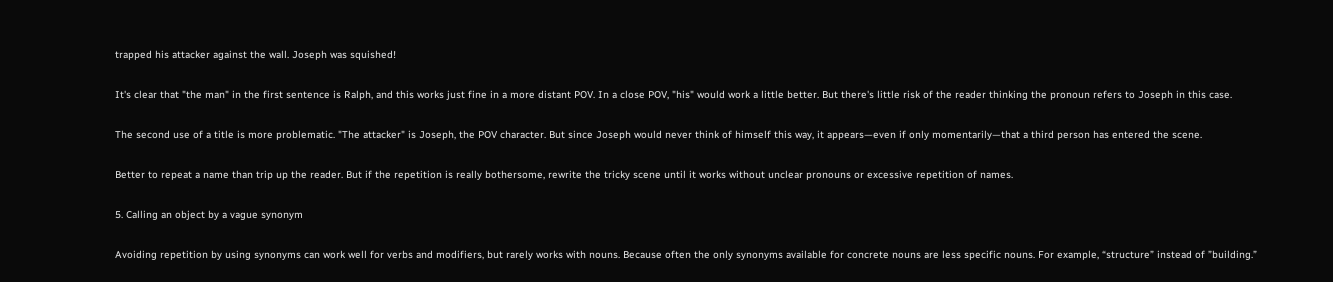trapped his attacker against the wall. Joseph was squished!

It's clear that "the man" in the first sentence is Ralph, and this works just fine in a more distant POV. In a close POV, "his" would work a little better. But there's little risk of the reader thinking the pronoun refers to Joseph in this case.

The second use of a title is more problematic. "The attacker" is Joseph, the POV character. But since Joseph would never think of himself this way, it appears—even if only momentarily—that a third person has entered the scene.

Better to repeat a name than trip up the reader. But if the repetition is really bothersome, rewrite the tricky scene until it works without unclear pronouns or excessive repetition of names.

5. Calling an object by a vague synonym

Avoiding repetition by using synonyms can work well for verbs and modifiers, but rarely works with nouns. Because often the only synonyms available for concrete nouns are less specific nouns. For example, “structure” instead of ”building.”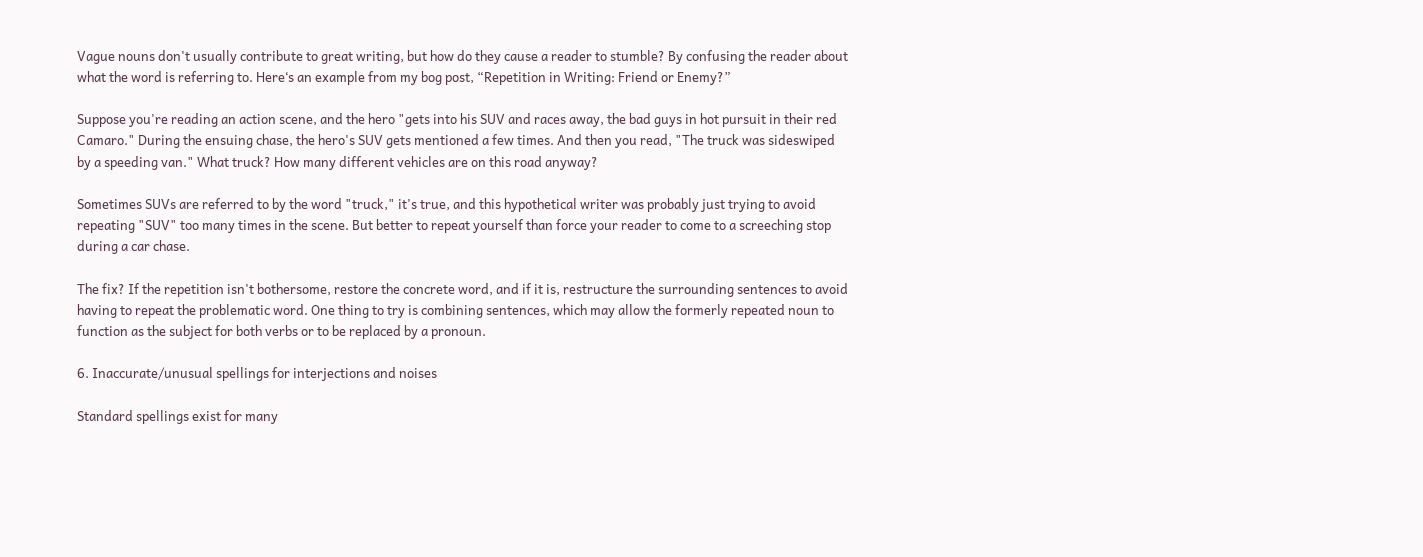Vague nouns don't usually contribute to great writing, but how do they cause a reader to stumble? By confusing the reader about what the word is referring to. Here‘s an example from my bog post, “Repetition in Writing: Friend or Enemy?”

Suppose you're reading an action scene, and the hero "gets into his SUV and races away, the bad guys in hot pursuit in their red Camaro." During the ensuing chase, the hero's SUV gets mentioned a few times. And then you read, "The truck was sideswiped by a speeding van." What truck? How many different vehicles are on this road anyway?

Sometimes SUVs are referred to by the word "truck," it's true, and this hypothetical writer was probably just trying to avoid repeating "SUV" too many times in the scene. But better to repeat yourself than force your reader to come to a screeching stop during a car chase.

The fix? If the repetition isn't bothersome, restore the concrete word, and if it is, restructure the surrounding sentences to avoid having to repeat the problematic word. One thing to try is combining sentences, which may allow the formerly repeated noun to function as the subject for both verbs or to be replaced by a pronoun.

6. Inaccurate/unusual spellings for interjections and noises

Standard spellings exist for many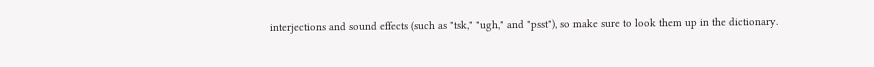interjections and sound effects (such as "tsk," "ugh," and "psst"), so make sure to look them up in the dictionary.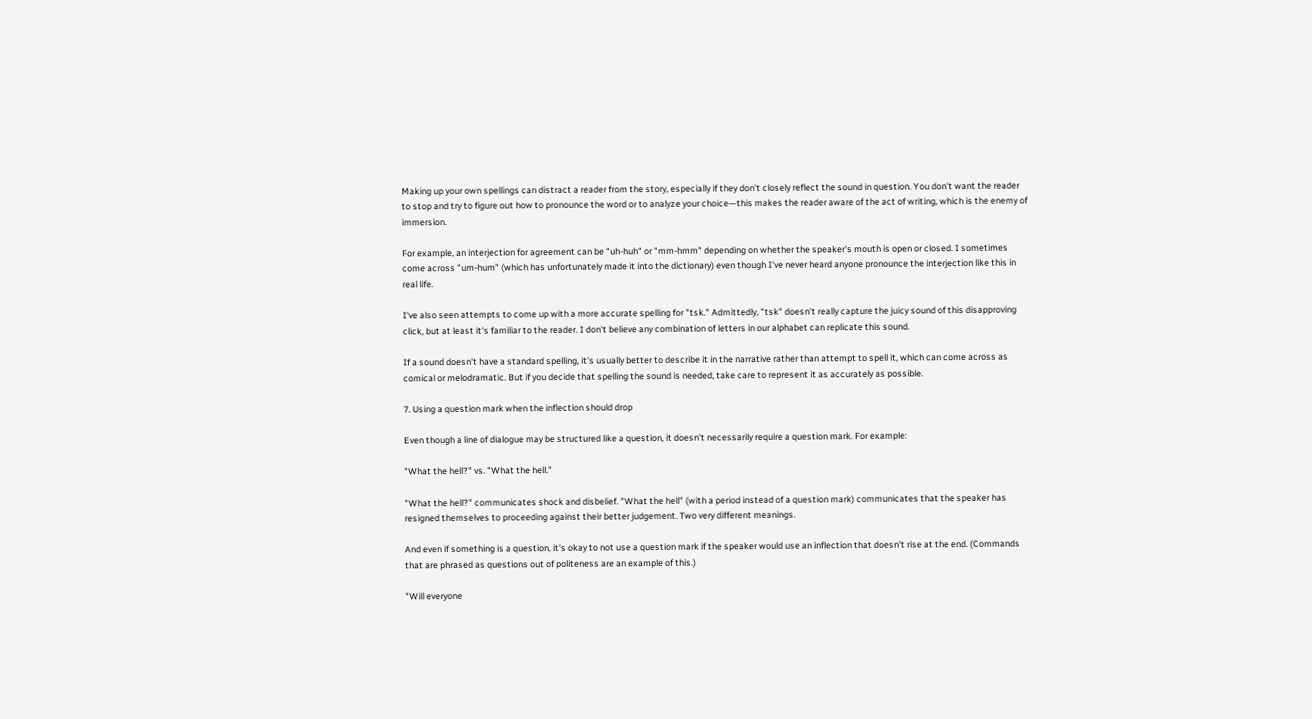Making up your own spellings can distract a reader from the story, especially if they don't closely reflect the sound in question. You don't want the reader to stop and try to figure out how to pronounce the word or to analyze your choice—this makes the reader aware of the act of writing, which is the enemy of immersion.

For example, an interjection for agreement can be "uh-huh" or "mm-hmm" depending on whether the speaker's mouth is open or closed. I sometimes come across "um-hum" (which has unfortunately made it into the dictionary) even though I've never heard anyone pronounce the interjection like this in real life.

I've also seen attempts to come up with a more accurate spelling for "tsk." Admittedly, "tsk" doesn't really capture the juicy sound of this disapproving click, but at least it's familiar to the reader. I don't believe any combination of letters in our alphabet can replicate this sound.

If a sound doesn't have a standard spelling, it's usually better to describe it in the narrative rather than attempt to spell it, which can come across as comical or melodramatic. But if you decide that spelling the sound is needed, take care to represent it as accurately as possible.

7. Using a question mark when the inflection should drop

Even though a line of dialogue may be structured like a question, it doesn't necessarily require a question mark. For example:

"What the hell?" vs. "What the hell."

"What the hell?" communicates shock and disbelief. "What the hell" (with a period instead of a question mark) communicates that the speaker has resigned themselves to proceeding against their better judgement. Two very different meanings.

And even if something is a question, it's okay to not use a question mark if the speaker would use an inflection that doesn't rise at the end. (Commands that are phrased as questions out of politeness are an example of this.)

"Will everyone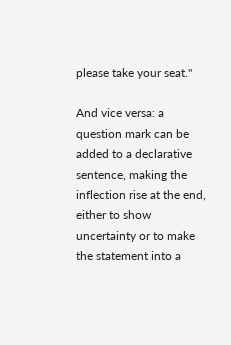please take your seat."

And vice versa: a question mark can be added to a declarative sentence, making the inflection rise at the end, either to show uncertainty or to make the statement into a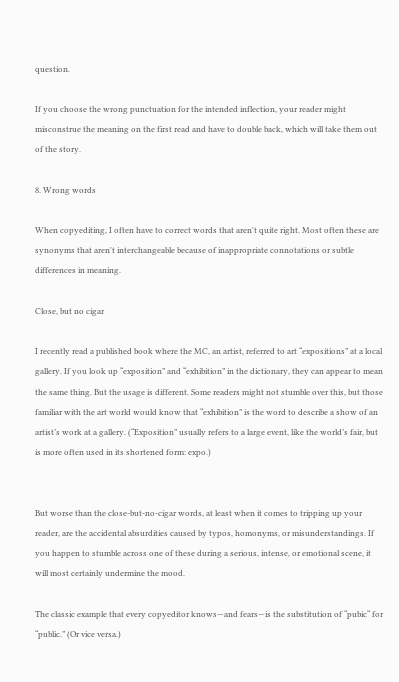question.

If you choose the wrong punctuation for the intended inflection, your reader might misconstrue the meaning on the first read and have to double back, which will take them out of the story.

8. Wrong words

When copyediting, I often have to correct words that aren't quite right. Most often these are synonyms that aren't interchangeable because of inappropriate connotations or subtle differences in meaning.

Close, but no cigar

I recently read a published book where the MC, an artist, referred to art “expositions” at a local gallery. If you look up “exposition” and “exhibition” in the dictionary, they can appear to mean the same thing. But the usage is different. Some readers might not stumble over this, but those familiar with the art world would know that “exhibition” is the word to describe a show of an artist’s work at a gallery. (“Exposition” usually refers to a large event, like the world’s fair, but is more often used in its shortened form: expo.)


But worse than the close-but-no-cigar words, at least when it comes to tripping up your reader, are the accidental absurdities caused by typos, homonyms, or misunderstandings. If you happen to stumble across one of these during a serious, intense, or emotional scene, it will most certainly undermine the mood.

The classic example that every copyeditor knows—and fears—is the substitution of “pubic“ for “public.” (Or vice versa.)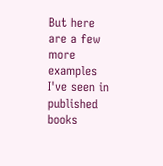But here are a few more examples I've seen in published books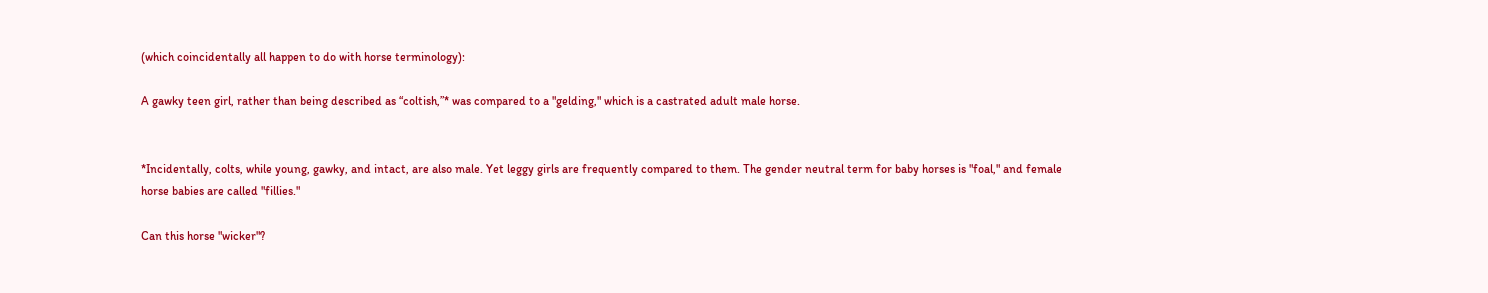(which coincidentally all happen to do with horse terminology):

A gawky teen girl, rather than being described as “coltish,”* was compared to a "gelding," which is a castrated adult male horse.


*Incidentally, colts, while young, gawky, and intact, are also male. Yet leggy girls are frequently compared to them. The gender neutral term for baby horses is "foal," and female horse babies are called "fillies."

Can this horse "wicker"?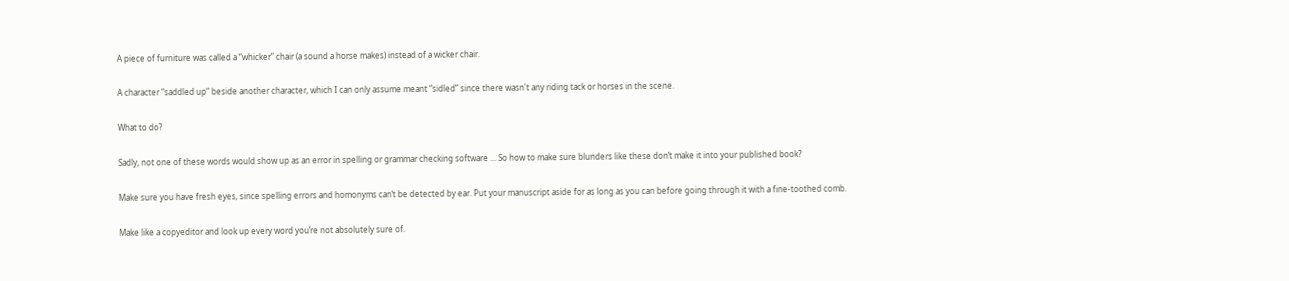A piece of furniture was called a “whicker” chair (a sound a horse makes) instead of a wicker chair.

A character “saddled up“ beside another character, which I can only assume meant “sidled” since there wasn't any riding tack or horses in the scene.

What to do?

Sadly, not one of these words would show up as an error in spelling or grammar checking software ... So how to make sure blunders like these don’t make it into your published book?

Make sure you have fresh eyes, since spelling errors and homonyms can‘t be detected by ear. Put your manuscript aside for as long as you can before going through it with a fine-toothed comb.

Make like a copyeditor and look up every word you’re not absolutely sure of.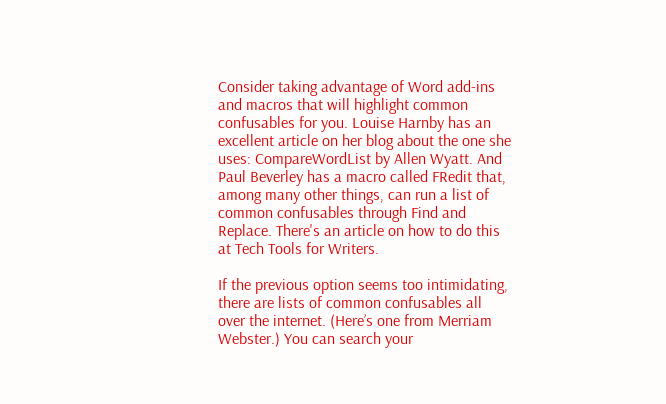Consider taking advantage of Word add-ins and macros that will highlight common confusables for you. Louise Harnby has an excellent article on her blog about the one she uses: CompareWordList by Allen Wyatt. And Paul Beverley has a macro called FRedit that, among many other things, can run a list of common confusables through Find and Replace. There's an article on how to do this at Tech Tools for Writers.

If the previous option seems too intimidating, there are lists of common confusables all over the internet. (Here’s one from Merriam Webster.) You can search your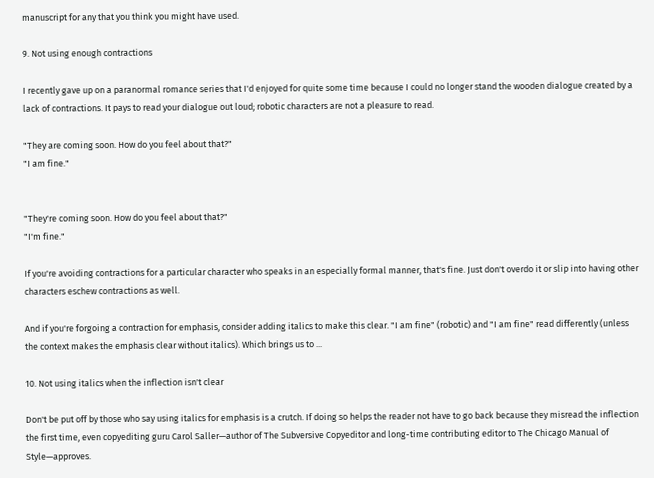manuscript for any that you think you might have used.

9. Not using enough contractions

I recently gave up on a paranormal romance series that I'd enjoyed for quite some time because I could no longer stand the wooden dialogue created by a lack of contractions. It pays to read your dialogue out loud; robotic characters are not a pleasure to read.

"They are coming soon. How do you feel about that?"
"I am fine."


"They're coming soon. How do you feel about that?"
"I'm fine."

If you're avoiding contractions for a particular character who speaks in an especially formal manner, that's fine. Just don't overdo it or slip into having other characters eschew contractions as well.

And if you're forgoing a contraction for emphasis, consider adding italics to make this clear. "I am fine" (robotic) and "I am fine" read differently (unless the context makes the emphasis clear without italics). Which brings us to ...

10. Not using italics when the inflection isn't clear

Don't be put off by those who say using italics for emphasis is a crutch. If doing so helps the reader not have to go back because they misread the inflection the first time, even copyediting guru Carol Saller—author of The Subversive Copyeditor and long-time contributing editor to The Chicago Manual of Style—approves.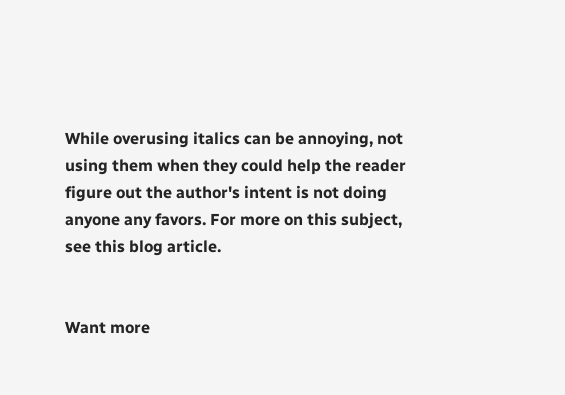While overusing italics can be annoying, not using them when they could help the reader figure out the author's intent is not doing anyone any favors. For more on this subject, see this blog article.


Want more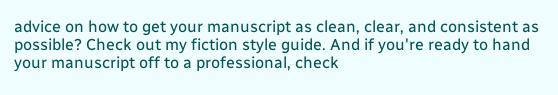advice on how to get your manuscript as clean, clear, and consistent as possible? Check out my fiction style guide. And if you're ready to hand your manuscript off to a professional, check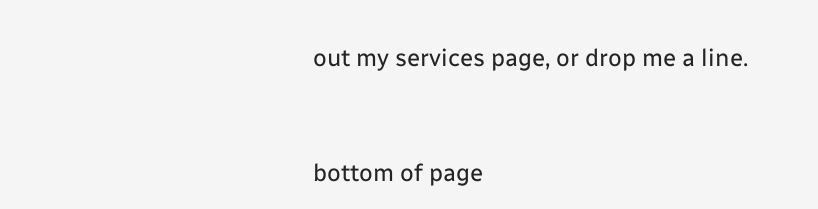out my services page, or drop me a line.


bottom of page